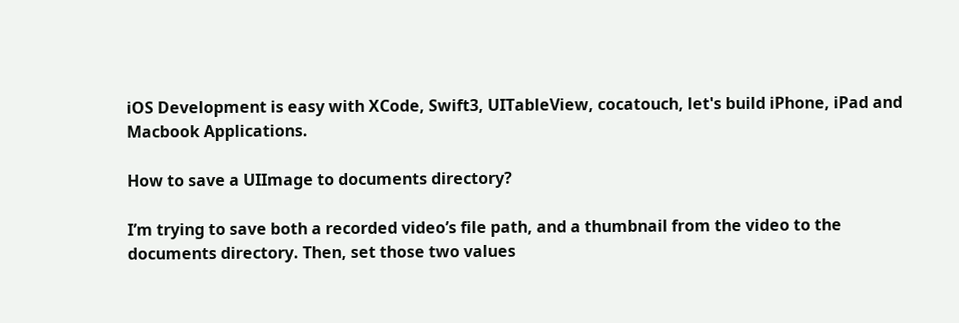iOS Development is easy with XCode, Swift3, UITableView, cocatouch, let's build iPhone, iPad and Macbook Applications.

How to save a UIImage to documents directory?

I’m trying to save both a recorded video’s file path, and a thumbnail from the video to the documents directory. Then, set those two values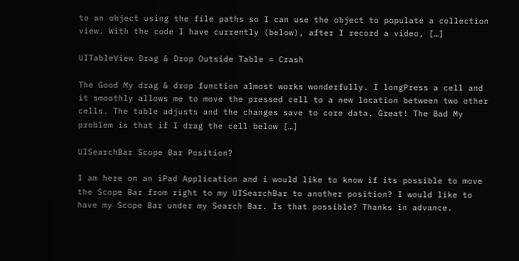to an object using the file paths so I can use the object to populate a collection view. With the code I have currently (below), after I record a video, […]

UITableView Drag & Drop Outside Table = Crash

The Good My drag & drop function almost works wonderfully. I longPress a cell and it smoothly allows me to move the pressed cell to a new location between two other cells. The table adjusts and the changes save to core data. Great! The Bad My problem is that if I drag the cell below […]

UISearchBar Scope Bar Position?

I am here on an iPad Application and i would like to know if its possible to move the Scope Bar from right to my UISearchBar to another position? I would like to have my Scope Bar under my Search Bar. Is that possible? Thanks in advance.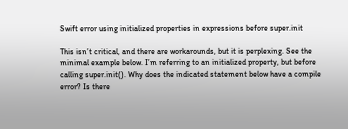Swift error using initialized properties in expressions before super.init

This isn’t critical, and there are workarounds, but it is perplexing. See the minimal example below. I’m referring to an initialized property, but before calling super.init(). Why does the indicated statement below have a compile error? Is there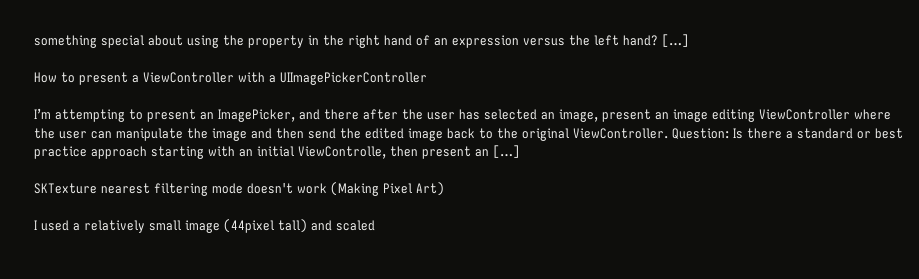something special about using the property in the right hand of an expression versus the left hand? […]

How to present a ViewController with a UIImagePickerController

I’m attempting to present an ImagePicker, and there after the user has selected an image, present an image editing ViewController where the user can manipulate the image and then send the edited image back to the original ViewController. Question: Is there a standard or best practice approach starting with an initial ViewControlle, then present an […]

SKTexture nearest filtering mode doesn't work (Making Pixel Art)

I used a relatively small image (44pixel tall) and scaled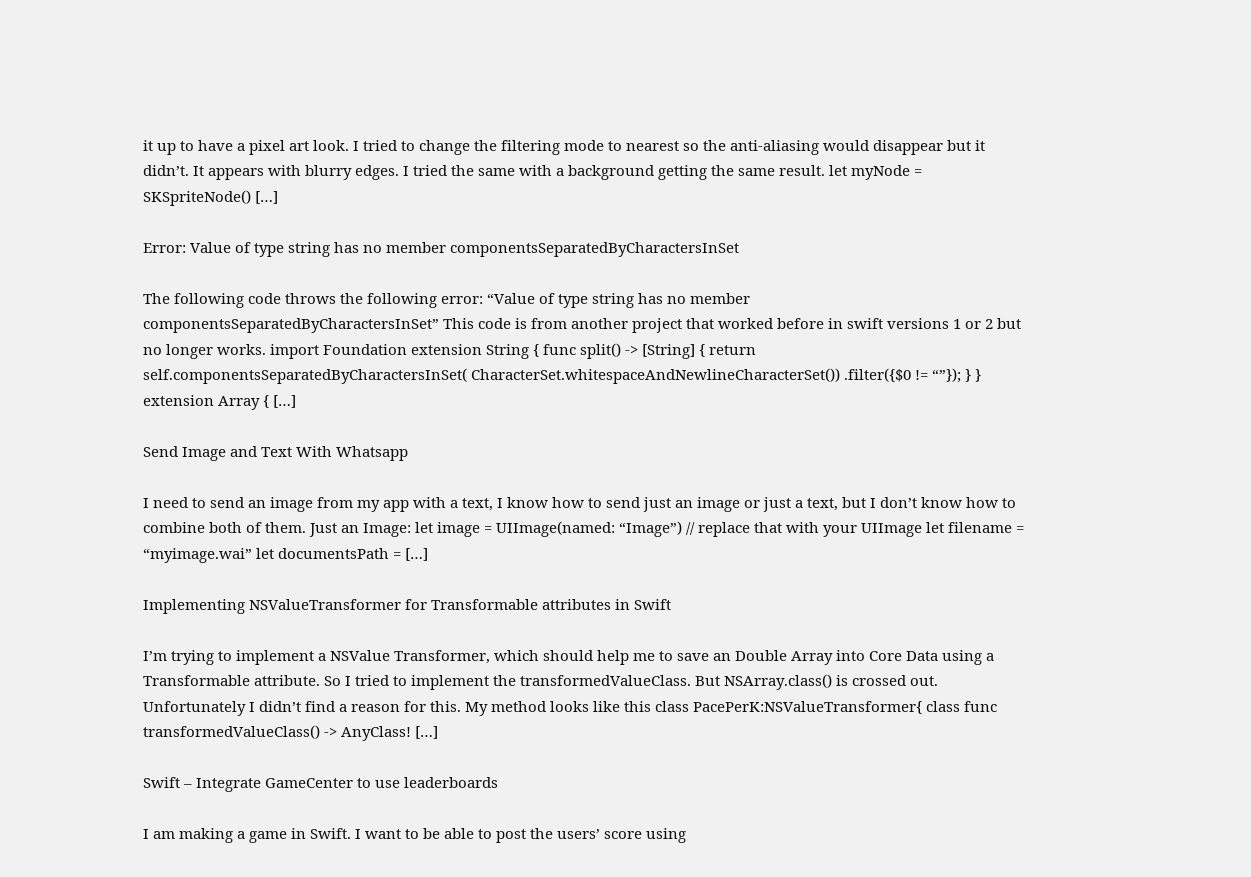it up to have a pixel art look. I tried to change the filtering mode to nearest so the anti-aliasing would disappear but it didn’t. It appears with blurry edges. I tried the same with a background getting the same result. let myNode = SKSpriteNode() […]

Error: Value of type string has no member componentsSeparatedByCharactersInSet

The following code throws the following error: “Value of type string has no member componentsSeparatedByCharactersInSet” This code is from another project that worked before in swift versions 1 or 2 but no longer works. import Foundation extension String { func split() -> [String] { return self.componentsSeparatedByCharactersInSet( CharacterSet.whitespaceAndNewlineCharacterSet()) .filter({$0 != “”}); } } extension Array { […]

Send Image and Text With Whatsapp

I need to send an image from my app with a text, I know how to send just an image or just a text, but I don’t know how to combine both of them. Just an Image: let image = UIImage(named: “Image”) // replace that with your UIImage let filename = “myimage.wai” let documentsPath = […]

Implementing NSValueTransformer for Transformable attributes in Swift

I’m trying to implement a NSValue Transformer, which should help me to save an Double Array into Core Data using a Transformable attribute. So I tried to implement the transformedValueClass. But NSArray.class() is crossed out. Unfortunately I didn’t find a reason for this. My method looks like this class PacePerK:NSValueTransformer{ class func transformedValueClass() -> AnyClass! […]

Swift – Integrate GameCenter to use leaderboards

I am making a game in Swift. I want to be able to post the users’ score using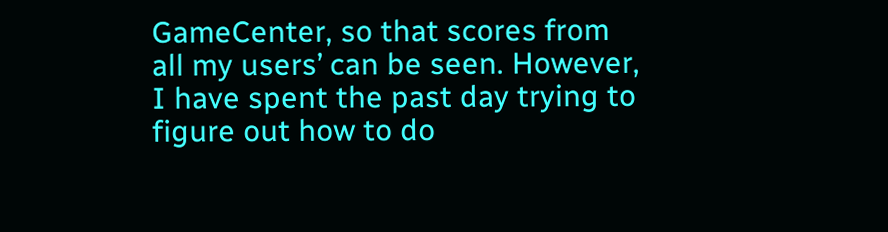GameCenter, so that scores from all my users’ can be seen. However, I have spent the past day trying to figure out how to do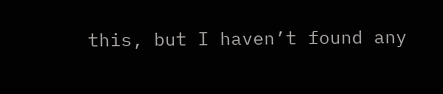this, but I haven’t found any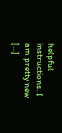helpful instructions. I am pretty new […]